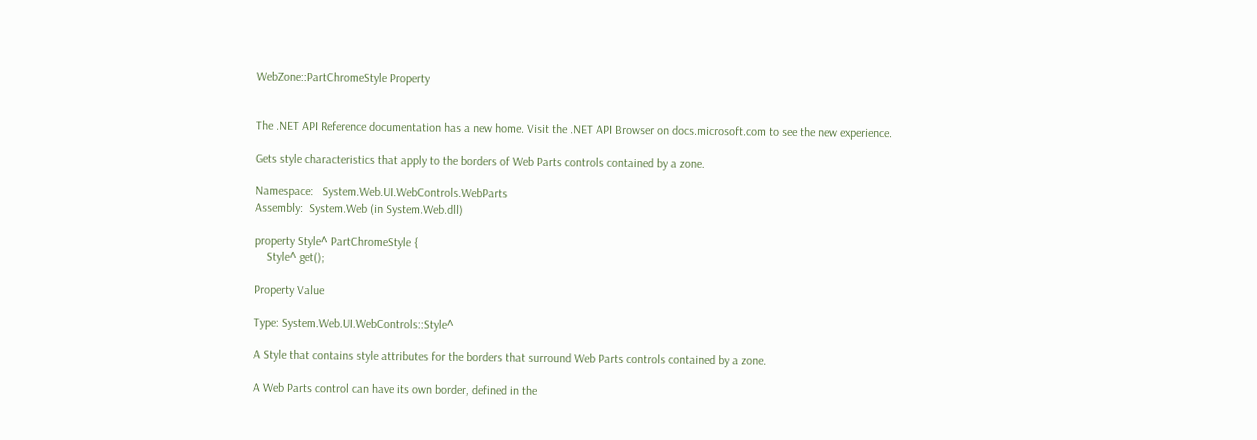WebZone::PartChromeStyle Property


The .NET API Reference documentation has a new home. Visit the .NET API Browser on docs.microsoft.com to see the new experience.

Gets style characteristics that apply to the borders of Web Parts controls contained by a zone.

Namespace:   System.Web.UI.WebControls.WebParts
Assembly:  System.Web (in System.Web.dll)

property Style^ PartChromeStyle {
    Style^ get();

Property Value

Type: System.Web.UI.WebControls::Style^

A Style that contains style attributes for the borders that surround Web Parts controls contained by a zone.

A Web Parts control can have its own border, defined in the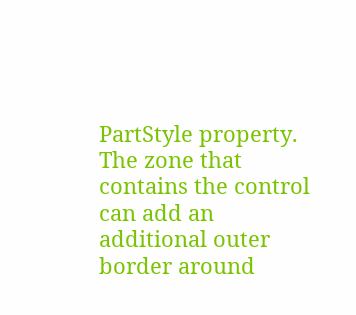PartStyle property. The zone that contains the control can add an additional outer border around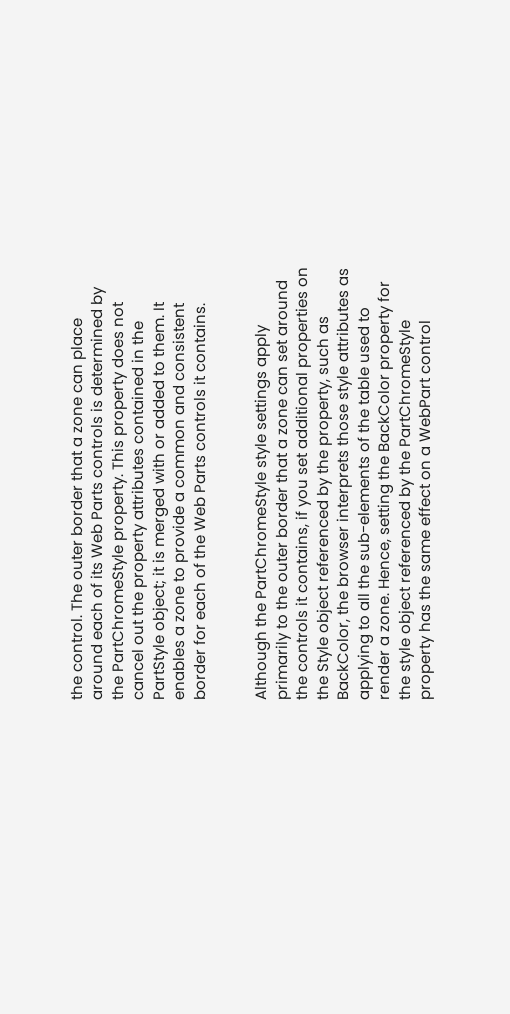the control. The outer border that a zone can place around each of its Web Parts controls is determined by the PartChromeStyle property. This property does not cancel out the property attributes contained in the PartStyle object; it is merged with or added to them. It enables a zone to provide a common and consistent border for each of the Web Parts controls it contains.


Although the PartChromeStyle style settings apply primarily to the outer border that a zone can set around the controls it contains, if you set additional properties on the Style object referenced by the property, such as BackColor, the browser interprets those style attributes as applying to all the sub-elements of the table used to render a zone. Hence, setting the BackColor property for the style object referenced by the PartChromeStyle property has the same effect on a WebPart control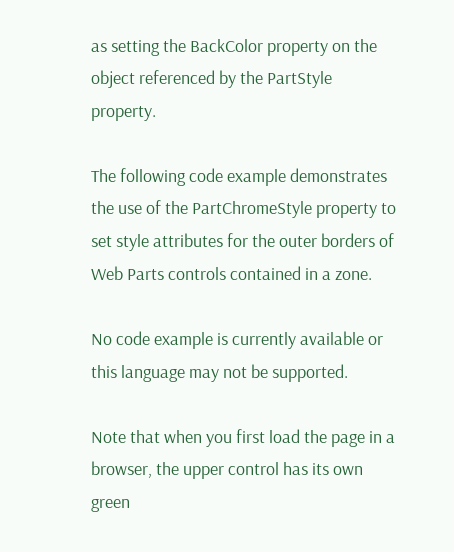as setting the BackColor property on the object referenced by the PartStyle property.

The following code example demonstrates the use of the PartChromeStyle property to set style attributes for the outer borders of Web Parts controls contained in a zone.

No code example is currently available or this language may not be supported.

Note that when you first load the page in a browser, the upper control has its own green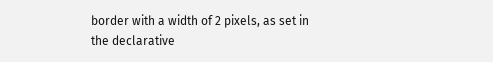border with a width of 2 pixels, as set in the declarative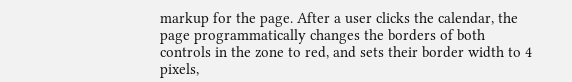markup for the page. After a user clicks the calendar, the page programmatically changes the borders of both controls in the zone to red, and sets their border width to 4 pixels,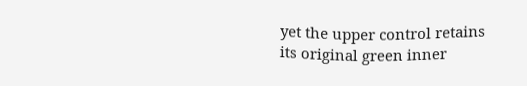yet the upper control retains its original green inner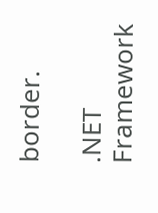border.

.NET Framework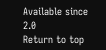Available since 2.0
Return to top